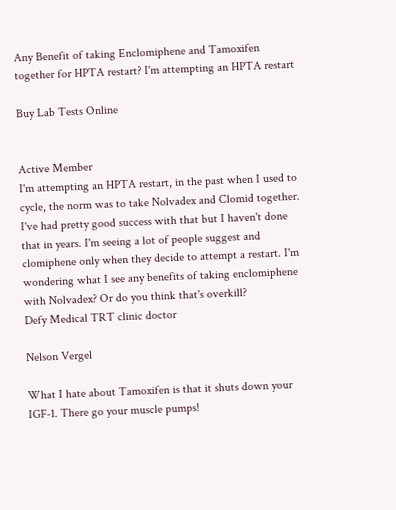Any Benefit of taking Enclomiphene and Tamoxifen together for HPTA restart? I'm attempting an HPTA restart

Buy Lab Tests Online


Active Member
I'm attempting an HPTA restart, in the past when I used to cycle, the norm was to take Nolvadex and Clomid together. I've had pretty good success with that but I haven't done that in years. I'm seeing a lot of people suggest and clomiphene only when they decide to attempt a restart. I'm wondering what I see any benefits of taking enclomiphene with Nolvadex? Or do you think that's overkill?
Defy Medical TRT clinic doctor

Nelson Vergel

What I hate about Tamoxifen is that it shuts down your IGF-1. There go your muscle pumps!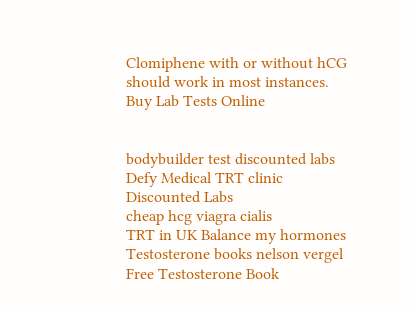Clomiphene with or without hCG should work in most instances.
Buy Lab Tests Online


bodybuilder test discounted labs
Defy Medical TRT clinic
Discounted Labs
cheap hcg viagra cialis
TRT in UK Balance my hormones
Testosterone books nelson vergel
Free Testosterone Book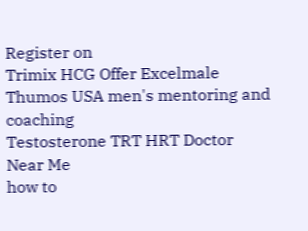Register on
Trimix HCG Offer Excelmale
Thumos USA men's mentoring and coaching
Testosterone TRT HRT Doctor Near Me
how to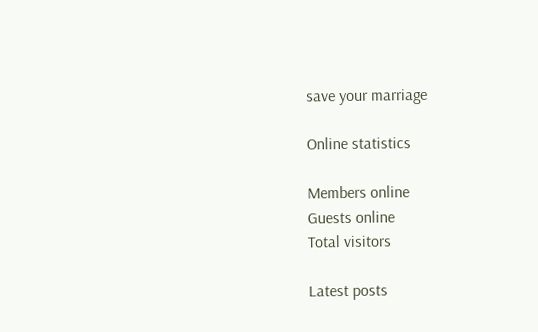save your marriage

Online statistics

Members online
Guests online
Total visitors

Latest posts